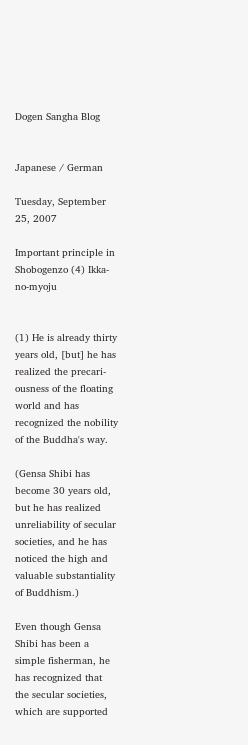Dogen Sangha Blog


Japanese / German

Tuesday, September 25, 2007

Important principle in Shobogenzo (4) Ikka-no-myoju


(1) He is already thirty years old, [but] he has realized the precari-ousness of the floating world and has recognized the nobility of the Buddha's way.

(Gensa Shibi has become 30 years old, but he has realized unreliability of secular societies, and he has noticed the high and valuable substantiality of Buddhism.)

Even though Gensa Shibi has been a simple fisherman, he has recognized that the secular societies, which are supported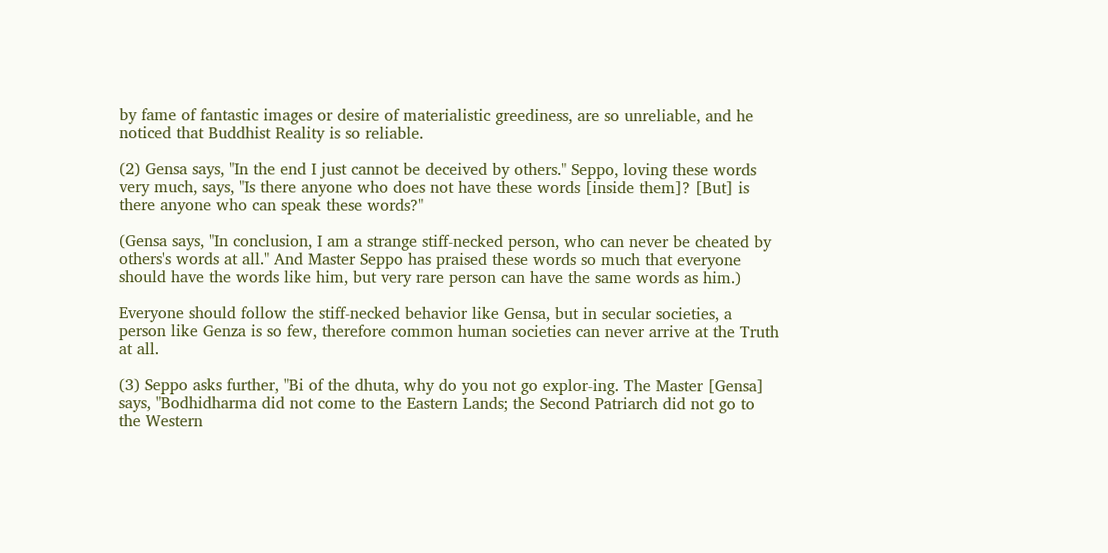by fame of fantastic images or desire of materialistic greediness, are so unreliable, and he noticed that Buddhist Reality is so reliable.

(2) Gensa says, "In the end I just cannot be deceived by others." Seppo, loving these words very much, says, "Is there anyone who does not have these words [inside them]? [But] is there anyone who can speak these words?"

(Gensa says, "In conclusion, I am a strange stiff-necked person, who can never be cheated by others's words at all." And Master Seppo has praised these words so much that everyone should have the words like him, but very rare person can have the same words as him.)

Everyone should follow the stiff-necked behavior like Gensa, but in secular societies, a person like Genza is so few, therefore common human societies can never arrive at the Truth at all.

(3) Seppo asks further, "Bi of the dhuta, why do you not go explor-ing. The Master [Gensa] says, "Bodhidharma did not come to the Eastern Lands; the Second Patriarch did not go to the Western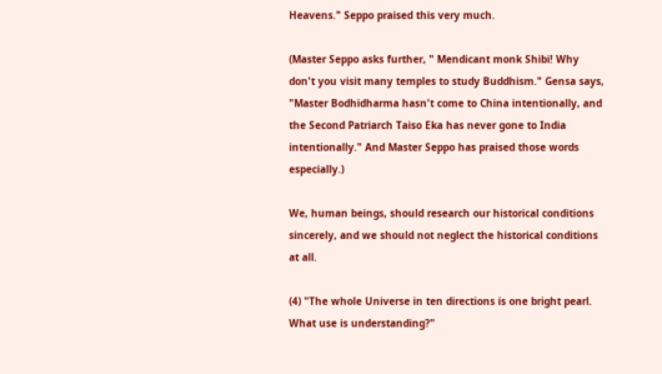Heavens." Seppo praised this very much.

(Master Seppo asks further, " Mendicant monk Shibi! Why don't you visit many temples to study Buddhism." Gensa says, "Master Bodhidharma hasn't come to China intentionally, and the Second Patriarch Taiso Eka has never gone to India intentionally." And Master Seppo has praised those words especially.)

We, human beings, should research our historical conditions sincerely, and we should not neglect the historical conditions at all.

(4) "The whole Universe in ten directions is one bright pearl. What use is understanding?"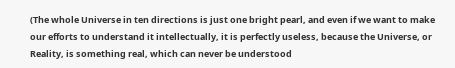(The whole Universe in ten directions is just one bright pearl, and even if we want to make our efforts to understand it intellectually, it is perfectly useless, because the Universe, or Reality, is something real, which can never be understood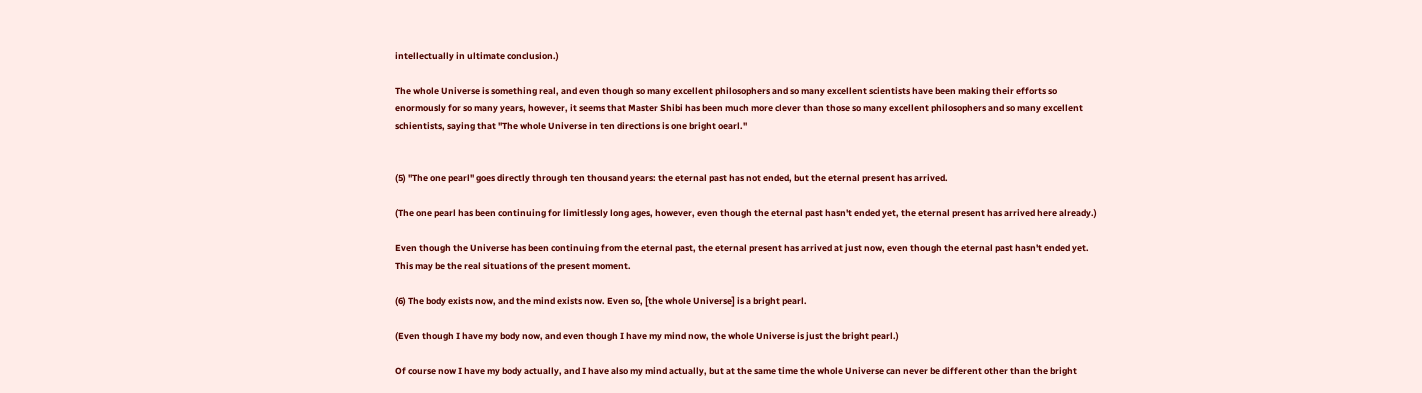intellectually in ultimate conclusion.)

The whole Universe is something real, and even though so many excellent philosophers and so many excellent scientists have been making their efforts so enormously for so many years, however, it seems that Master Shibi has been much more clever than those so many excellent philosophers and so many excellent schientists, saying that "The whole Universe in ten directions is one bright oearl."


(5) "The one pearl" goes directly through ten thousand years: the eternal past has not ended, but the eternal present has arrived.

(The one pearl has been continuing for limitlessly long ages, however, even though the eternal past hasn't ended yet, the eternal present has arrived here already.)

Even though the Universe has been continuing from the eternal past, the eternal present has arrived at just now, even though the eternal past hasn't ended yet. This may be the real situations of the present moment.

(6) The body exists now, and the mind exists now. Even so, [the whole Universe] is a bright pearl.

(Even though I have my body now, and even though I have my mind now, the whole Universe is just the bright pearl.)

Of course now I have my body actually, and I have also my mind actually, but at the same time the whole Universe can never be different other than the bright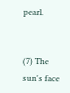pearl.


(7) The sun's face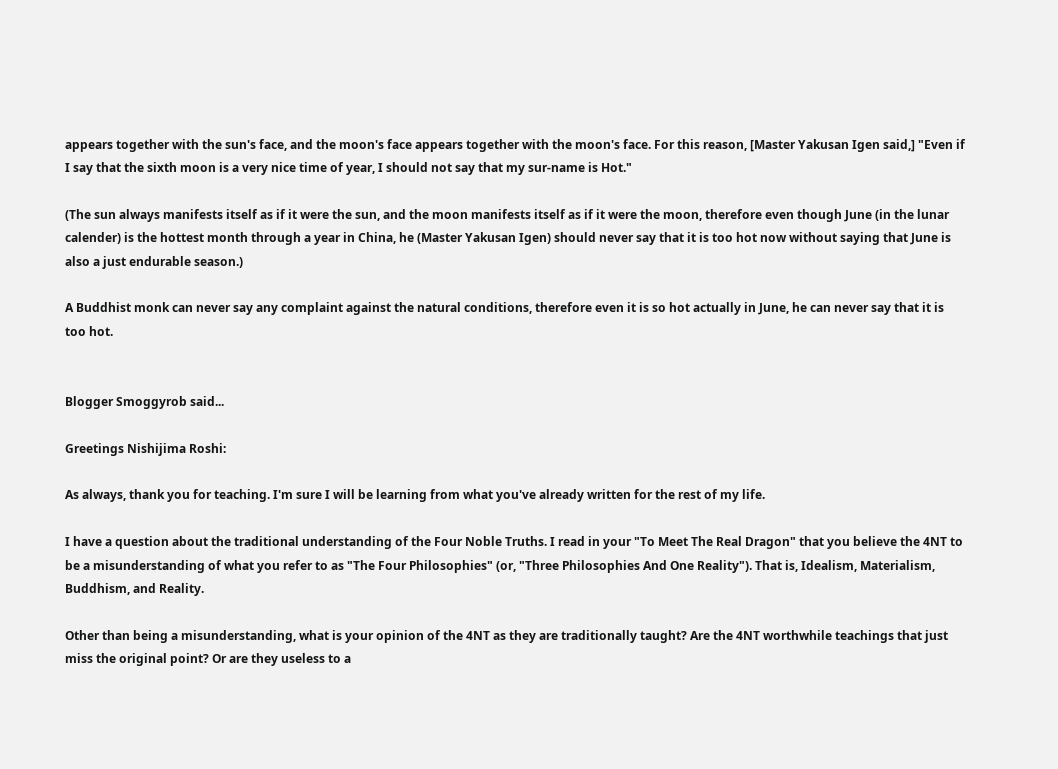appears together with the sun's face, and the moon's face appears together with the moon's face. For this reason, [Master Yakusan Igen said,] "Even if I say that the sixth moon is a very nice time of year, I should not say that my sur-name is Hot."

(The sun always manifests itself as if it were the sun, and the moon manifests itself as if it were the moon, therefore even though June (in the lunar calender) is the hottest month through a year in China, he (Master Yakusan Igen) should never say that it is too hot now without saying that June is also a just endurable season.)

A Buddhist monk can never say any complaint against the natural conditions, therefore even it is so hot actually in June, he can never say that it is too hot.


Blogger Smoggyrob said...

Greetings Nishijima Roshi:

As always, thank you for teaching. I'm sure I will be learning from what you've already written for the rest of my life.

I have a question about the traditional understanding of the Four Noble Truths. I read in your "To Meet The Real Dragon" that you believe the 4NT to be a misunderstanding of what you refer to as "The Four Philosophies" (or, "Three Philosophies And One Reality"). That is, Idealism, Materialism, Buddhism, and Reality.

Other than being a misunderstanding, what is your opinion of the 4NT as they are traditionally taught? Are the 4NT worthwhile teachings that just miss the original point? Or are they useless to a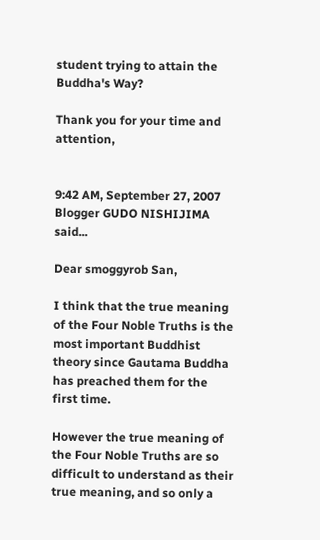student trying to attain the Buddha's Way?

Thank you for your time and attention,


9:42 AM, September 27, 2007
Blogger GUDO NISHIJIMA said...

Dear smoggyrob San,

I think that the true meaning of the Four Noble Truths is the most important Buddhist theory since Gautama Buddha has preached them for the first time.

However the true meaning of the Four Noble Truths are so difficult to understand as their true meaning, and so only a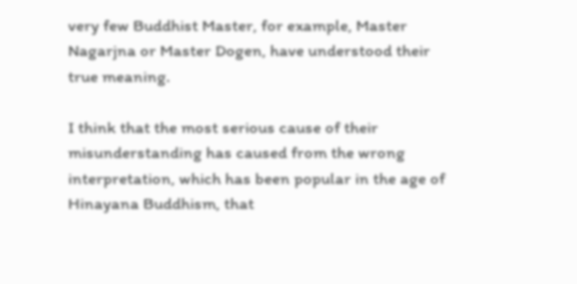very few Buddhist Master, for example, Master Nagarjna or Master Dogen, have understood their true meaning.

I think that the most serious cause of their misunderstanding has caused from the wrong interpretation, which has been popular in the age of Hinayana Buddhism, that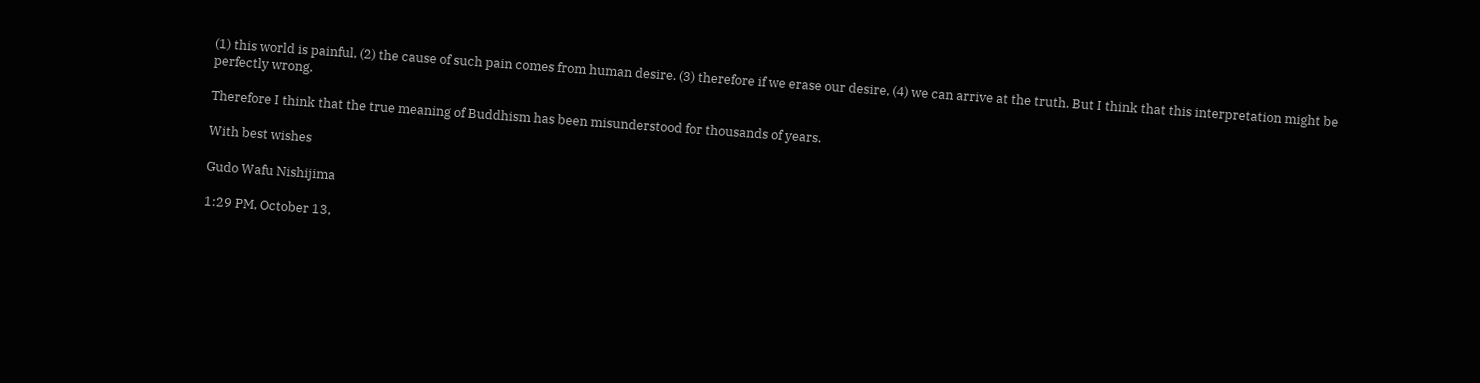(1) this world is painful, (2) the cause of such pain comes from human desire. (3) therefore if we erase our desire, (4) we can arrive at the truth. But I think that this interpretation might be perfectly wrong.

Therefore I think that the true meaning of Buddhism has been misunderstood for thousands of years.

With best wishes

Gudo Wafu Nishijima

1:29 PM, October 13,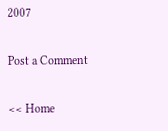2007

Post a Comment

<< Home